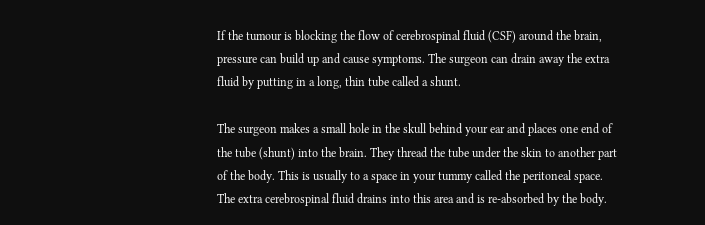If the tumour is blocking the flow of cerebrospinal fluid (CSF) around the brain, pressure can build up and cause symptoms. The surgeon can drain away the extra fluid by putting in a long, thin tube called a shunt.

The surgeon makes a small hole in the skull behind your ear and places one end of the tube (shunt) into the brain. They thread the tube under the skin to another part of the body. This is usually to a space in your tummy called the peritoneal space. The extra cerebrospinal fluid drains into this area and is re-absorbed by the body.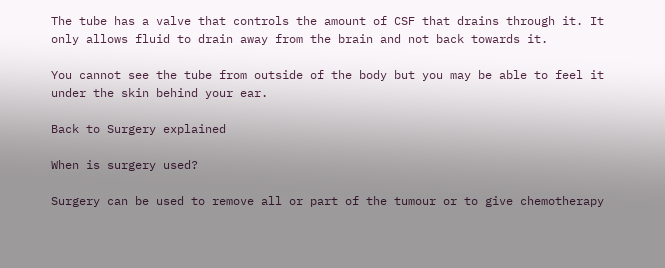The tube has a valve that controls the amount of CSF that drains through it. It only allows fluid to drain away from the brain and not back towards it.

You cannot see the tube from outside of the body but you may be able to feel it under the skin behind your ear.

Back to Surgery explained

When is surgery used?

Surgery can be used to remove all or part of the tumour or to give chemotherapy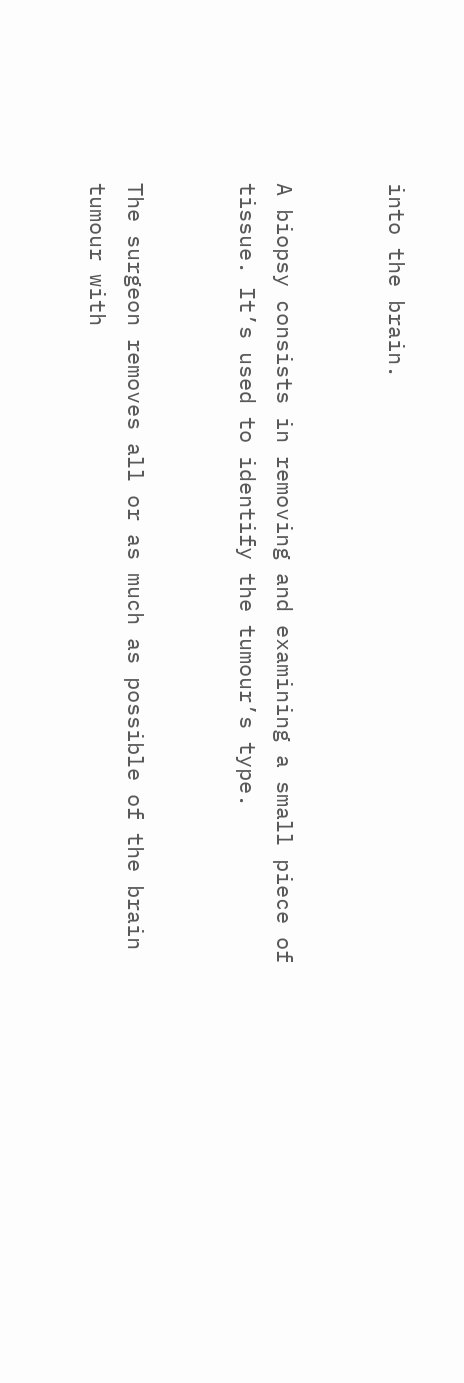into the brain.


A biopsy consists in removing and examining a small piece of tissue. It’s used to identify the tumour’s type.


The surgeon removes all or as much as possible of the brain tumour with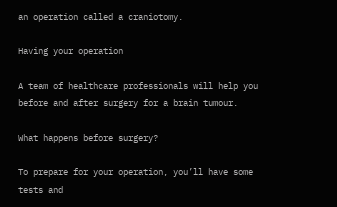an operation called a craniotomy.

Having your operation

A team of healthcare professionals will help you before and after surgery for a brain tumour.

What happens before surgery?

To prepare for your operation, you’ll have some tests and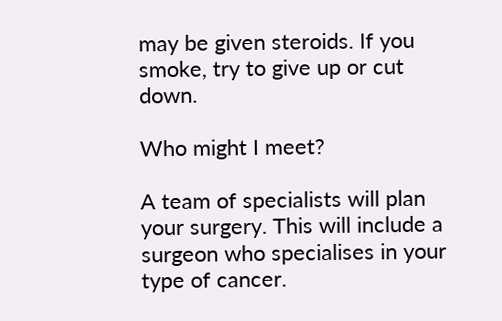may be given steroids. If you smoke, try to give up or cut down.

Who might I meet?

A team of specialists will plan your surgery. This will include a surgeon who specialises in your type of cancer.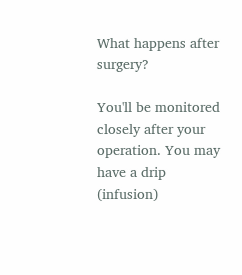What happens after surgery?

You'll be monitored closely after your operation. You may have a drip (infusion)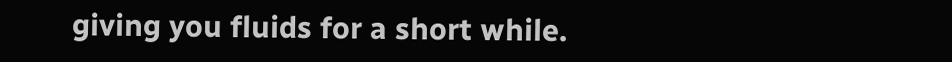giving you fluids for a short while.